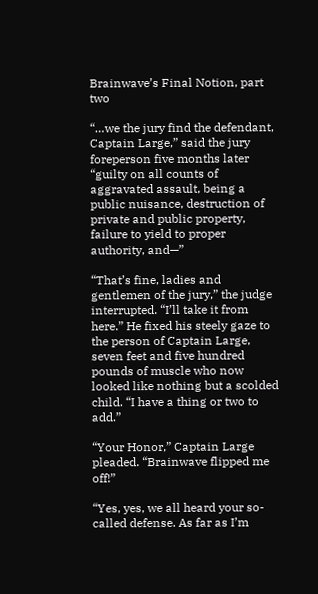Brainwave’s Final Notion, part two

“…we the jury find the defendant, Captain Large,” said the jury foreperson five months later “guilty on all counts of aggravated assault, being a public nuisance, destruction of private and public property, failure to yield to proper authority, and—”

“That’s fine, ladies and gentlemen of the jury,” the judge interrupted. “I’ll take it from here.” He fixed his steely gaze to the person of Captain Large, seven feet and five hundred pounds of muscle who now looked like nothing but a scolded child. “I have a thing or two to add.”

“Your Honor,” Captain Large pleaded. “Brainwave flipped me off!”

“Yes, yes, we all heard your so-called defense. As far as I’m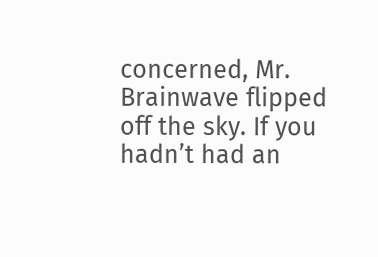concerned, Mr. Brainwave flipped off the sky. If you hadn’t had an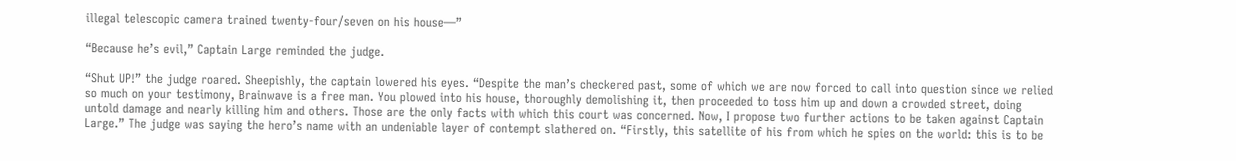illegal telescopic camera trained twenty-four/seven on his house—”

“Because he’s evil,” Captain Large reminded the judge.

“Shut UP!” the judge roared. Sheepishly, the captain lowered his eyes. “Despite the man’s checkered past, some of which we are now forced to call into question since we relied so much on your testimony, Brainwave is a free man. You plowed into his house, thoroughly demolishing it, then proceeded to toss him up and down a crowded street, doing untold damage and nearly killing him and others. Those are the only facts with which this court was concerned. Now, I propose two further actions to be taken against Captain Large.” The judge was saying the hero’s name with an undeniable layer of contempt slathered on. “Firstly, this satellite of his from which he spies on the world: this is to be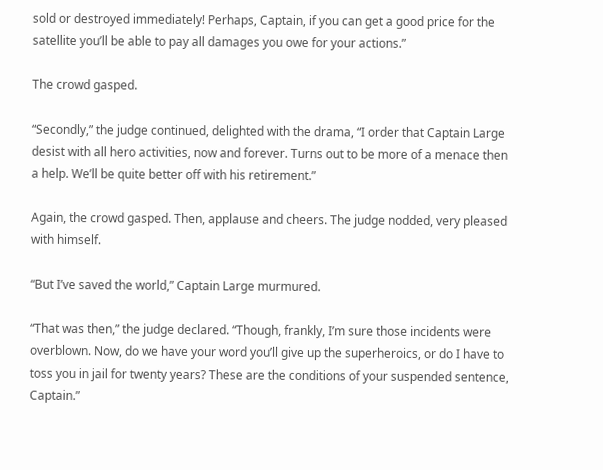sold or destroyed immediately! Perhaps, Captain, if you can get a good price for the satellite you’ll be able to pay all damages you owe for your actions.”

The crowd gasped.

“Secondly,” the judge continued, delighted with the drama, “I order that Captain Large desist with all hero activities, now and forever. Turns out to be more of a menace then a help. We’ll be quite better off with his retirement.”

Again, the crowd gasped. Then, applause and cheers. The judge nodded, very pleased with himself.

“But I’ve saved the world,” Captain Large murmured.

“That was then,” the judge declared. “Though, frankly, I’m sure those incidents were overblown. Now, do we have your word you’ll give up the superheroics, or do I have to toss you in jail for twenty years? These are the conditions of your suspended sentence, Captain.”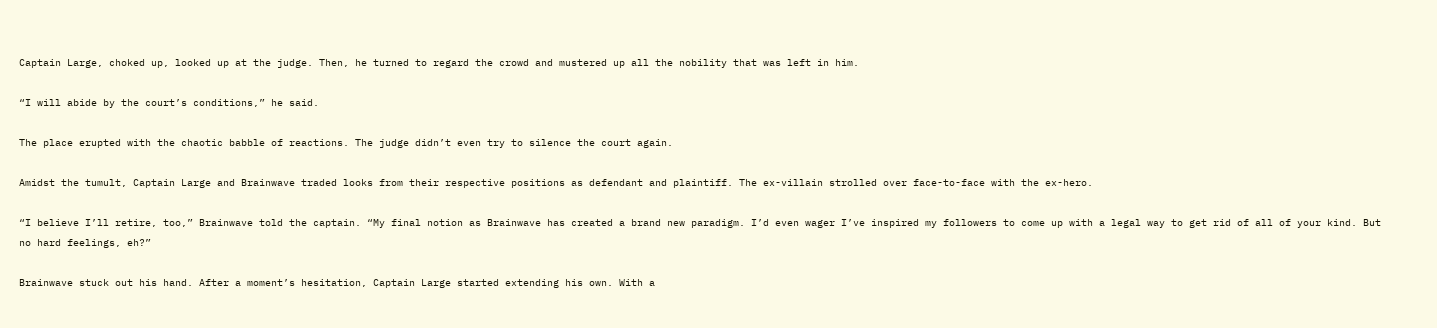Captain Large, choked up, looked up at the judge. Then, he turned to regard the crowd and mustered up all the nobility that was left in him.

“I will abide by the court’s conditions,” he said.

The place erupted with the chaotic babble of reactions. The judge didn’t even try to silence the court again.

Amidst the tumult, Captain Large and Brainwave traded looks from their respective positions as defendant and plaintiff. The ex-villain strolled over face-to-face with the ex-hero.

“I believe I’ll retire, too,” Brainwave told the captain. “My final notion as Brainwave has created a brand new paradigm. I’d even wager I’ve inspired my followers to come up with a legal way to get rid of all of your kind. But no hard feelings, eh?”

Brainwave stuck out his hand. After a moment’s hesitation, Captain Large started extending his own. With a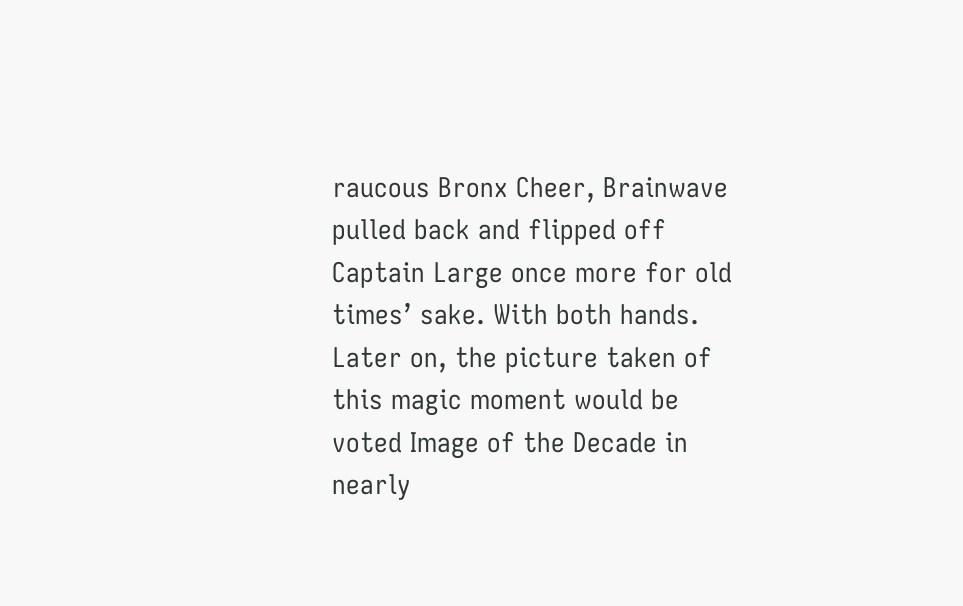raucous Bronx Cheer, Brainwave pulled back and flipped off Captain Large once more for old times’ sake. With both hands. Later on, the picture taken of this magic moment would be voted Image of the Decade in nearly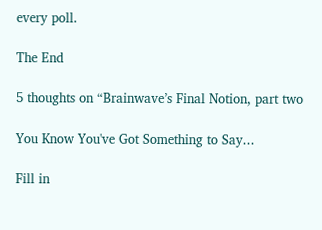every poll.

The End

5 thoughts on “Brainwave’s Final Notion, part two

You Know You've Got Something to Say...

Fill in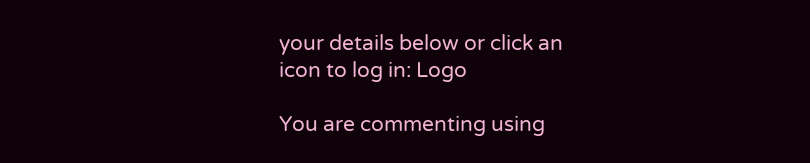your details below or click an icon to log in: Logo

You are commenting using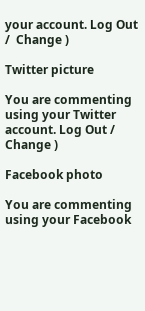your account. Log Out /  Change )

Twitter picture

You are commenting using your Twitter account. Log Out /  Change )

Facebook photo

You are commenting using your Facebook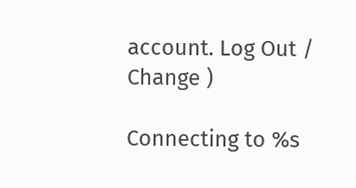account. Log Out /  Change )

Connecting to %s